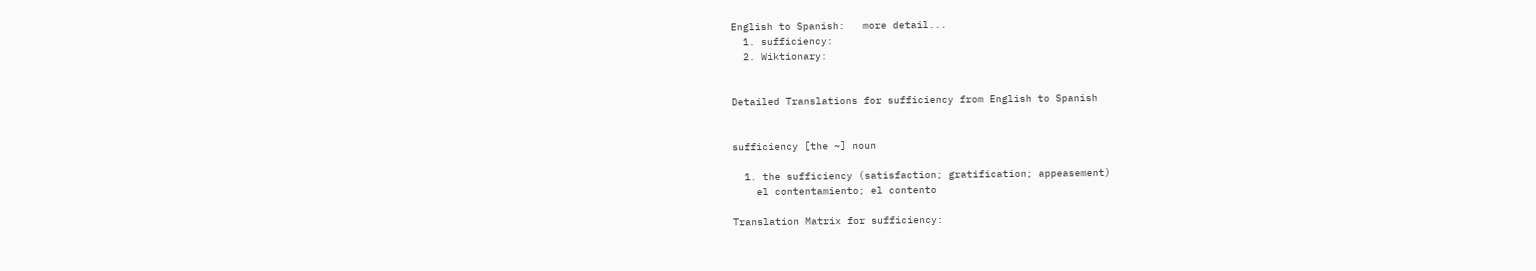English to Spanish:   more detail...
  1. sufficiency:
  2. Wiktionary:


Detailed Translations for sufficiency from English to Spanish


sufficiency [the ~] noun

  1. the sufficiency (satisfaction; gratification; appeasement)
    el contentamiento; el contento

Translation Matrix for sufficiency: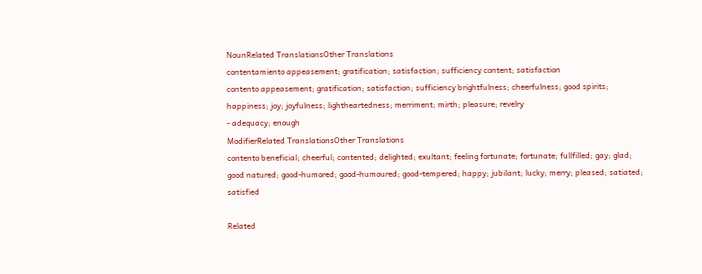NounRelated TranslationsOther Translations
contentamiento appeasement; gratification; satisfaction; sufficiency content; satisfaction
contento appeasement; gratification; satisfaction; sufficiency brightfulness; cheerfulness; good spirits; happiness; joy; joyfulness; lightheartedness; merriment; mirth; pleasure; revelry
- adequacy; enough
ModifierRelated TranslationsOther Translations
contento beneficial; cheerful; contented; delighted; exultant; feeling fortunate; fortunate; fullfilled; gay; glad; good natured; good-humored; good-humoured; good-tempered; happy; jubilant; lucky; merry; pleased; satiated; satisfied

Related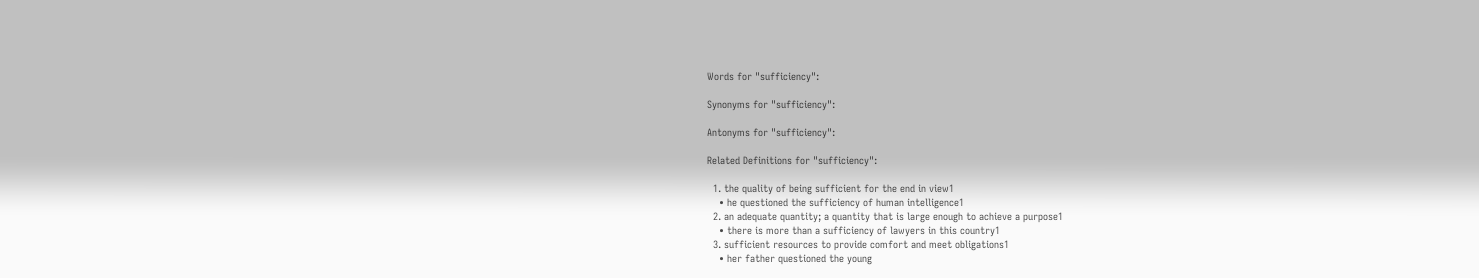Words for "sufficiency":

Synonyms for "sufficiency":

Antonyms for "sufficiency":

Related Definitions for "sufficiency":

  1. the quality of being sufficient for the end in view1
    • he questioned the sufficiency of human intelligence1
  2. an adequate quantity; a quantity that is large enough to achieve a purpose1
    • there is more than a sufficiency of lawyers in this country1
  3. sufficient resources to provide comfort and meet obligations1
    • her father questioned the young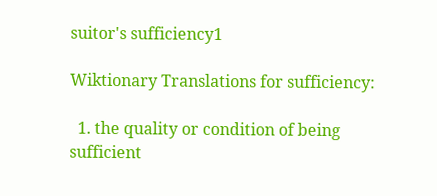suitor's sufficiency1

Wiktionary Translations for sufficiency:

  1. the quality or condition of being sufficient